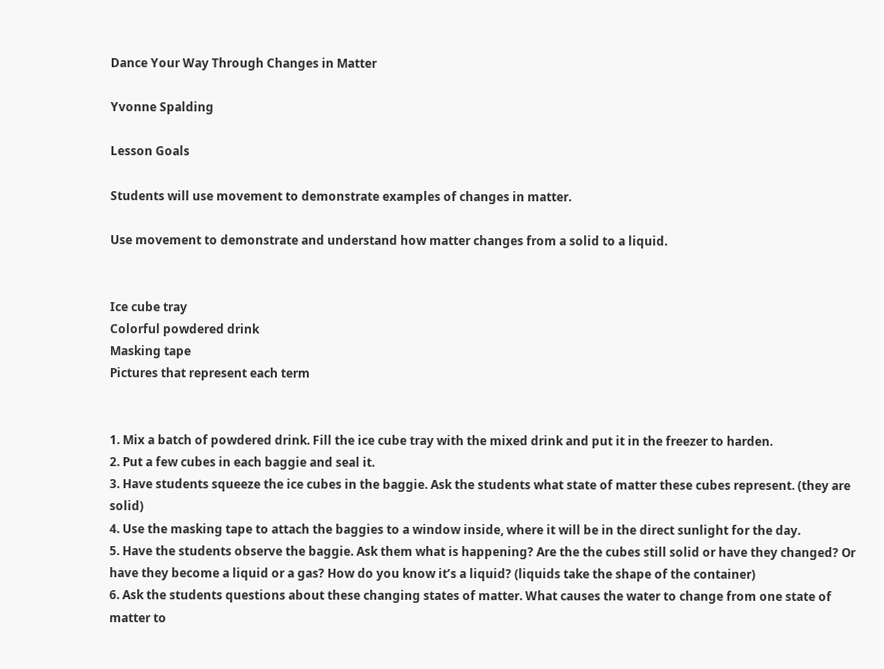Dance Your Way Through Changes in Matter

Yvonne Spalding

Lesson Goals

Students will use movement to demonstrate examples of changes in matter.

Use movement to demonstrate and understand how matter changes from a solid to a liquid.


Ice cube tray
Colorful powdered drink
Masking tape
Pictures that represent each term


1. Mix a batch of powdered drink. Fill the ice cube tray with the mixed drink and put it in the freezer to harden.
2. Put a few cubes in each baggie and seal it.
3. Have students squeeze the ice cubes in the baggie. Ask the students what state of matter these cubes represent. (they are solid)
4. Use the masking tape to attach the baggies to a window inside, where it will be in the direct sunlight for the day.
5. Have the students observe the baggie. Ask them what is happening? Are the the cubes still solid or have they changed? Or have they become a liquid or a gas? How do you know it’s a liquid? (liquids take the shape of the container)
6. Ask the students questions about these changing states of matter. What causes the water to change from one state of matter to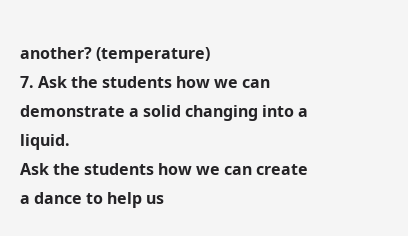another? (temperature)
7. Ask the students how we can demonstrate a solid changing into a liquid.
Ask the students how we can create a dance to help us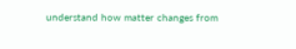understand how matter changes from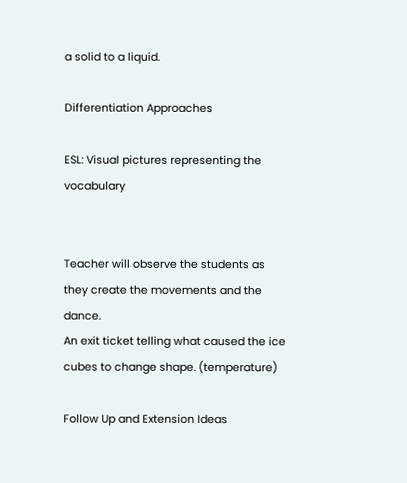a solid to a liquid.

Differentiation Approaches

ESL: Visual pictures representing the vocabulary


Teacher will observe the students as they create the movements and the dance.
An exit ticket telling what caused the ice cubes to change shape. (temperature)

Follow Up and Extension Ideas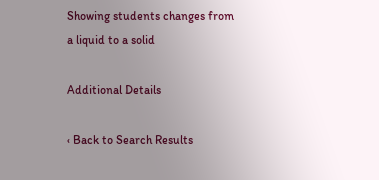Showing students changes from a liquid to a solid

Additional Details

‹ Back to Search Results